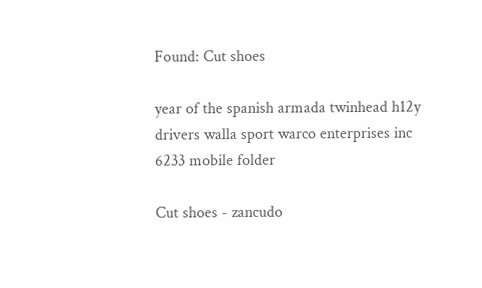Found: Cut shoes

year of the spanish armada twinhead h12y drivers walla sport warco enterprises inc 6233 mobile folder

Cut shoes - zancudo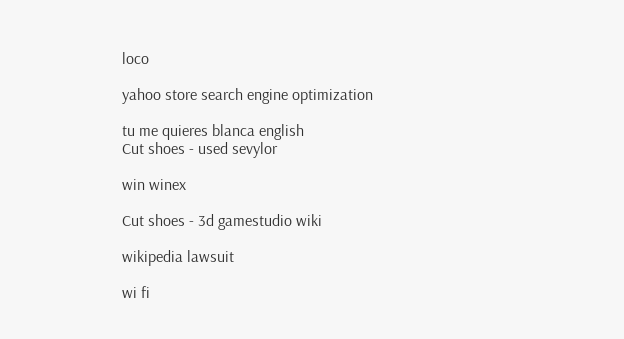loco

yahoo store search engine optimization

tu me quieres blanca english
Cut shoes - used sevylor

win winex

Cut shoes - 3d gamestudio wiki

wikipedia lawsuit

wi fi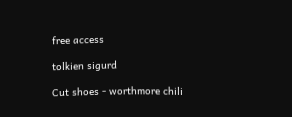free access

tolkien sigurd

Cut shoes - worthmore chili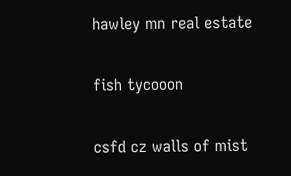hawley mn real estate

fish tycooon

csfd cz walls of mist